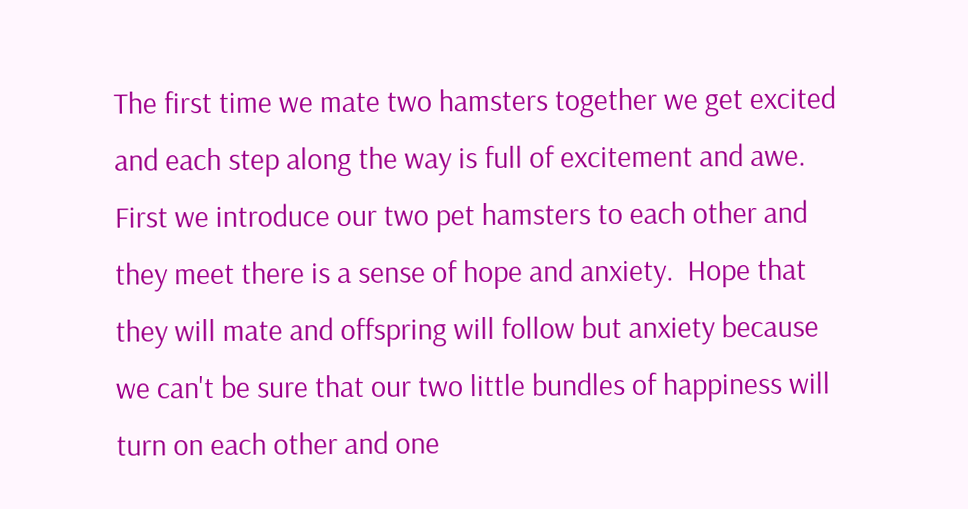The first time we mate two hamsters together we get excited and each step along the way is full of excitement and awe.  First we introduce our two pet hamsters to each other and they meet there is a sense of hope and anxiety.  Hope that they will mate and offspring will follow but anxiety because we can't be sure that our two little bundles of happiness will turn on each other and one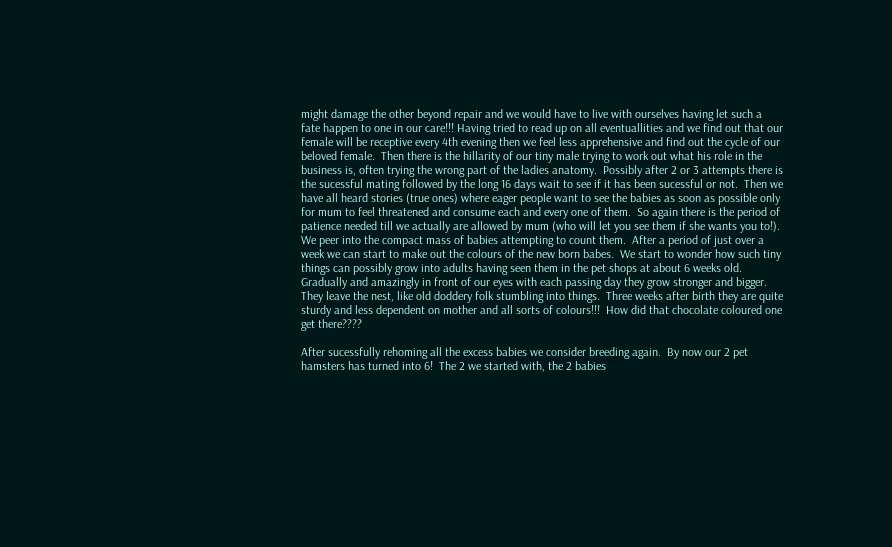might damage the other beyond repair and we would have to live with ourselves having let such a fate happen to one in our care!!! Having tried to read up on all eventuallities and we find out that our female will be receptive every 4th evening then we feel less apprehensive and find out the cycle of our beloved female.  Then there is the hillarity of our tiny male trying to work out what his role in the business is, often trying the wrong part of the ladies anatomy.  Possibly after 2 or 3 attempts there is the sucessful mating followed by the long 16 days wait to see if it has been sucessful or not.  Then we have all heard stories (true ones) where eager people want to see the babies as soon as possible only for mum to feel threatened and consume each and every one of them.  So again there is the period of patience needed till we actually are allowed by mum (who will let you see them if she wants you to!).  We peer into the compact mass of babies attempting to count them.  After a period of just over a week we can start to make out the colours of the new born babes.  We start to wonder how such tiny things can possibly grow into adults having seen them in the pet shops at about 6 weeks old.  Gradually and amazingly in front of our eyes with each passing day they grow stronger and bigger.  They leave the nest, like old doddery folk stumbling into things.  Three weeks after birth they are quite sturdy and less dependent on mother and all sorts of colours!!!  How did that chocolate coloured one get there????

After sucessfully rehoming all the excess babies we consider breeding again.  By now our 2 pet hamsters has turned into 6!  The 2 we started with, the 2 babies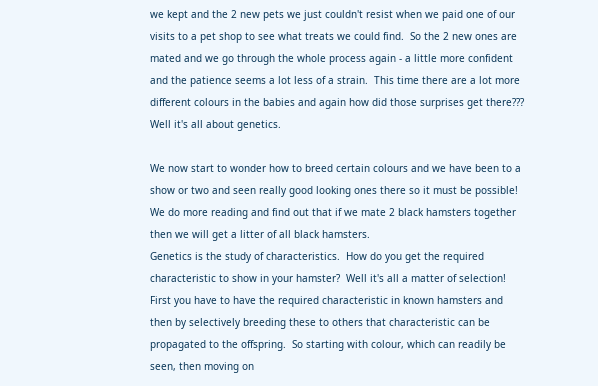we kept and the 2 new pets we just couldn't resist when we paid one of our visits to a pet shop to see what treats we could find.  So the 2 new ones are mated and we go through the whole process again - a little more confident and the patience seems a lot less of a strain.  This time there are a lot more different colours in the babies and again how did those surprises get there???  Well it's all about genetics.

We now start to wonder how to breed certain colours and we have been to a show or two and seen really good looking ones there so it must be possible!  We do more reading and find out that if we mate 2 black hamsters together then we will get a litter of all black hamsters.
Genetics is the study of characteristics.  How do you get the required characteristic to show in your hamster?  Well it's all a matter of selection!  First you have to have the required characteristic in known hamsters and then by selectively breeding these to others that characteristic can be propagated to the offspring.  So starting with colour, which can readily be seen, then moving on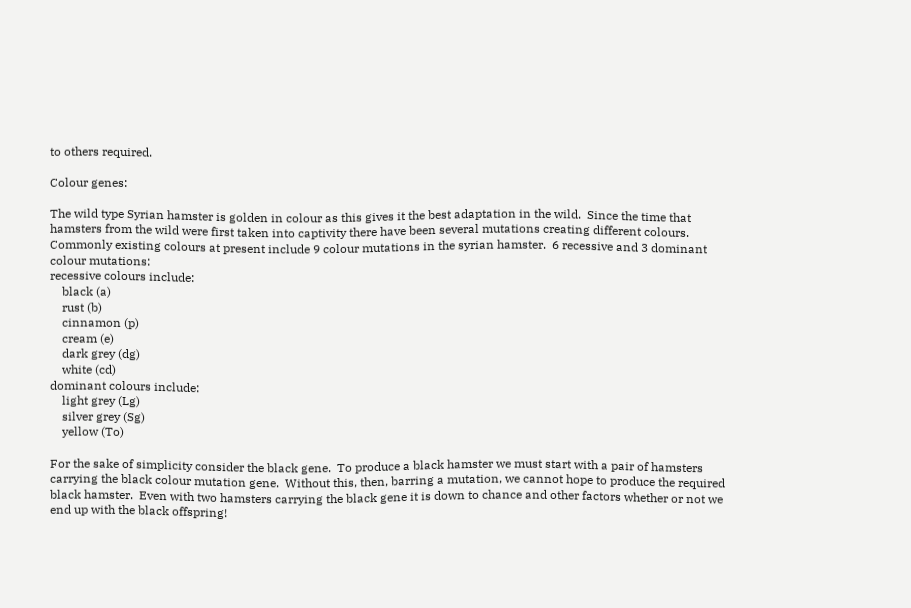to others required.

Colour genes:

The wild type Syrian hamster is golden in colour as this gives it the best adaptation in the wild.  Since the time that hamsters from the wild were first taken into captivity there have been several mutations creating different colours.  Commonly existing colours at present include 9 colour mutations in the syrian hamster.  6 recessive and 3 dominant colour mutations:
recessive colours include:
    black (a)
    rust (b)
    cinnamon (p)
    cream (e)
    dark grey (dg)
    white (cd)
dominant colours include:
    light grey (Lg)
    silver grey (Sg)
    yellow (To)

For the sake of simplicity consider the black gene.  To produce a black hamster we must start with a pair of hamsters carrying the black colour mutation gene.  Without this, then, barring a mutation, we cannot hope to produce the required black hamster.  Even with two hamsters carrying the black gene it is down to chance and other factors whether or not we end up with the black offspring!